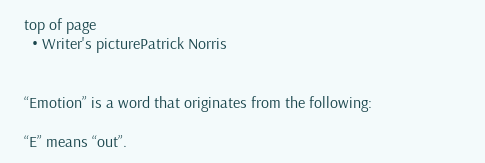top of page
  • Writer's picturePatrick Norris


“Emotion” is a word that originates from the following:

“E” means “out”.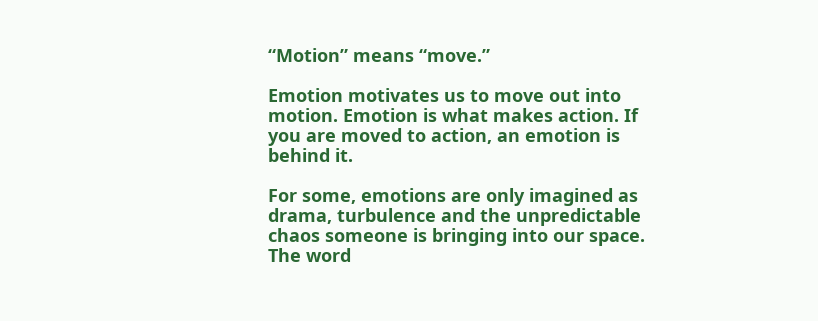“Motion” means “move.”

Emotion motivates us to move out into motion. Emotion is what makes action. If you are moved to action, an emotion is behind it.

For some, emotions are only imagined as drama, turbulence and the unpredictable chaos someone is bringing into our space. The word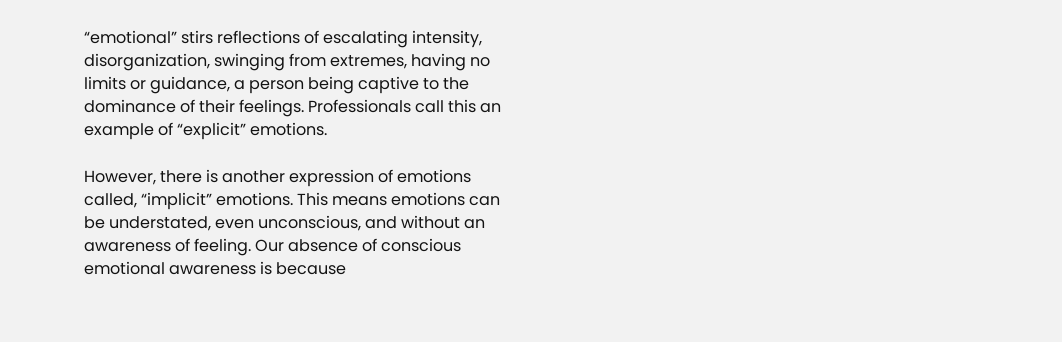“emotional” stirs reflections of escalating intensity, disorganization, swinging from extremes, having no limits or guidance, a person being captive to the dominance of their feelings. Professionals call this an example of “explicit” emotions.

However, there is another expression of emotions called, “implicit” emotions. This means emotions can be understated, even unconscious, and without an awareness of feeling. Our absence of conscious emotional awareness is because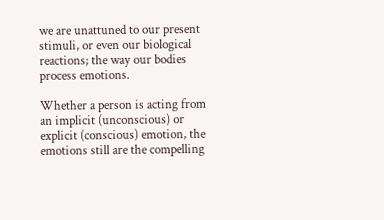we are unattuned to our present stimuli, or even our biological reactions; the way our bodies process emotions.

Whether a person is acting from an implicit (unconscious) or explicit (conscious) emotion, the emotions still are the compelling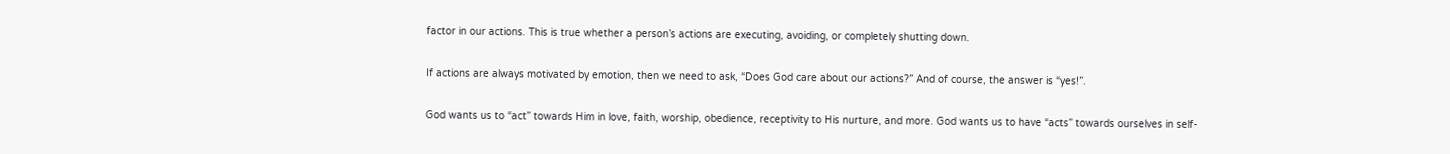factor in our actions. This is true whether a person’s actions are executing, avoiding, or completely shutting down.

If actions are always motivated by emotion, then we need to ask, “Does God care about our actions?” And of course, the answer is “yes!”.

God wants us to “act” towards Him in love, faith, worship, obedience, receptivity to His nurture, and more. God wants us to have “acts” towards ourselves in self-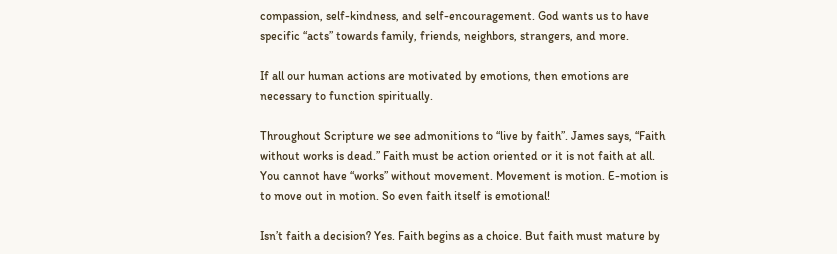compassion, self-kindness, and self-encouragement. God wants us to have specific “acts” towards family, friends, neighbors, strangers, and more.

If all our human actions are motivated by emotions, then emotions are necessary to function spiritually.

Throughout Scripture we see admonitions to “live by faith”. James says, “Faith without works is dead.” Faith must be action oriented or it is not faith at all. You cannot have “works” without movement. Movement is motion. E-motion is to move out in motion. So even faith itself is emotional!

Isn’t faith a decision? Yes. Faith begins as a choice. But faith must mature by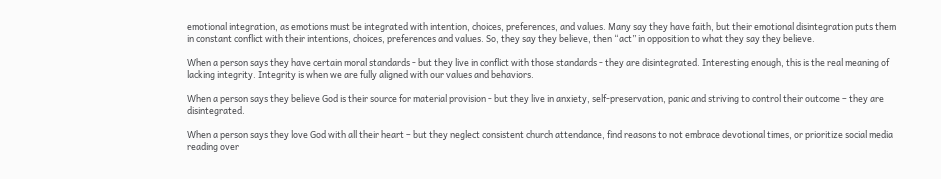emotional integration, as emotions must be integrated with intention, choices, preferences, and values. Many say they have faith, but their emotional disintegration puts them in constant conflict with their intentions, choices, preferences and values. So, they say they believe, then “act” in opposition to what they say they believe.

When a person says they have certain moral standards - but they live in conflict with those standards - they are disintegrated. Interesting enough, this is the real meaning of lacking integrity. Integrity is when we are fully aligned with our values and behaviors.

When a person says they believe God is their source for material provision - but they live in anxiety, self-preservation, panic and striving to control their outcome – they are disintegrated.

When a person says they love God with all their heart – but they neglect consistent church attendance, find reasons to not embrace devotional times, or prioritize social media reading over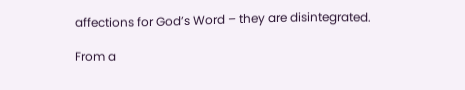affections for God’s Word – they are disintegrated.

From a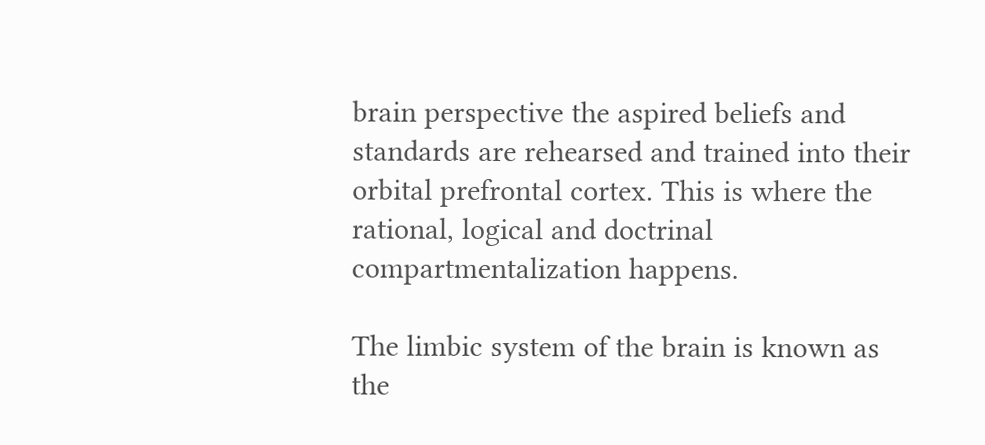brain perspective the aspired beliefs and standards are rehearsed and trained into their orbital prefrontal cortex. This is where the rational, logical and doctrinal compartmentalization happens.

The limbic system of the brain is known as the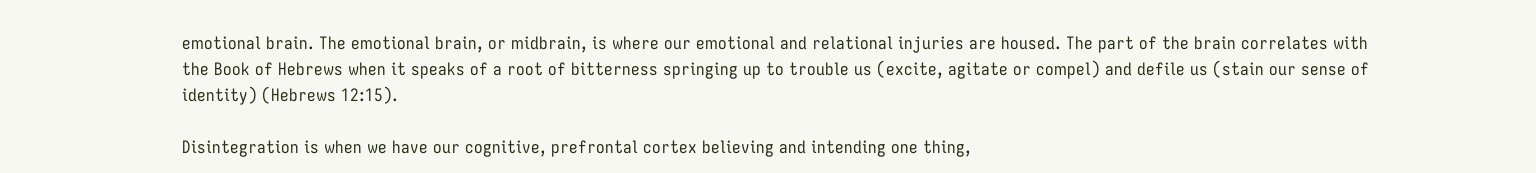emotional brain. The emotional brain, or midbrain, is where our emotional and relational injuries are housed. The part of the brain correlates with the Book of Hebrews when it speaks of a root of bitterness springing up to trouble us (excite, agitate or compel) and defile us (stain our sense of identity) (Hebrews 12:15).

Disintegration is when we have our cognitive, prefrontal cortex believing and intending one thing,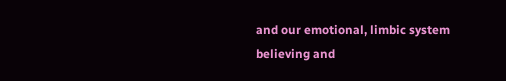and our emotional, limbic system believing and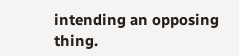intending an opposing thing.